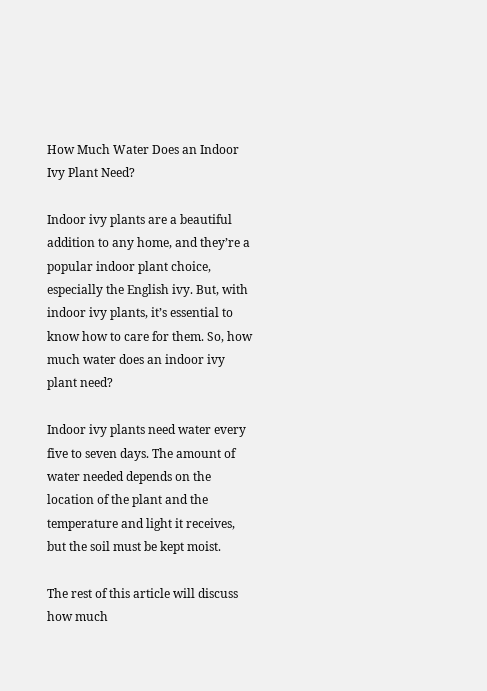How Much Water Does an Indoor Ivy Plant Need?

Indoor ivy plants are a beautiful addition to any home, and they’re a popular indoor plant choice, especially the English ivy. But, with indoor ivy plants, it’s essential to know how to care for them. So, how much water does an indoor ivy plant need?

Indoor ivy plants need water every five to seven days. The amount of water needed depends on the location of the plant and the temperature and light it receives, but the soil must be kept moist.

The rest of this article will discuss how much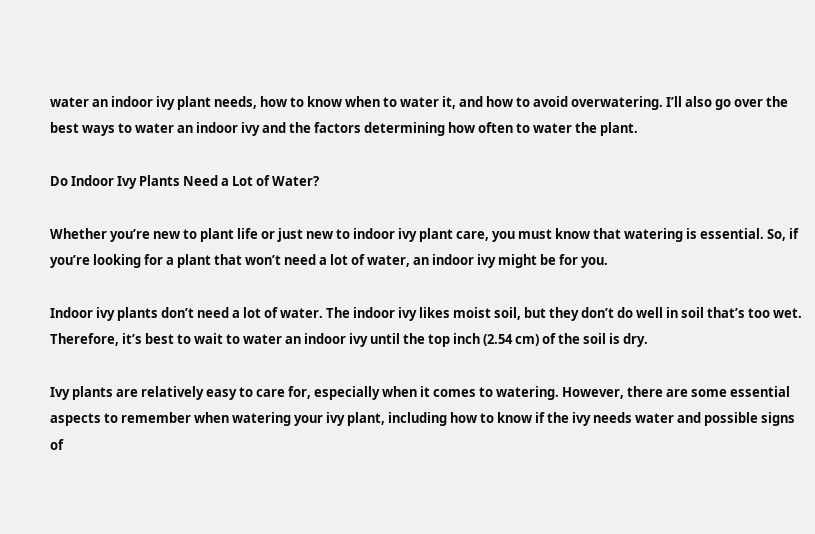water an indoor ivy plant needs, how to know when to water it, and how to avoid overwatering. I’ll also go over the best ways to water an indoor ivy and the factors determining how often to water the plant.

Do Indoor Ivy Plants Need a Lot of Water?

Whether you’re new to plant life or just new to indoor ivy plant care, you must know that watering is essential. So, if you’re looking for a plant that won’t need a lot of water, an indoor ivy might be for you.

Indoor ivy plants don’t need a lot of water. The indoor ivy likes moist soil, but they don’t do well in soil that’s too wet. Therefore, it’s best to wait to water an indoor ivy until the top inch (2.54 cm) of the soil is dry.

Ivy plants are relatively easy to care for, especially when it comes to watering. However, there are some essential aspects to remember when watering your ivy plant, including how to know if the ivy needs water and possible signs of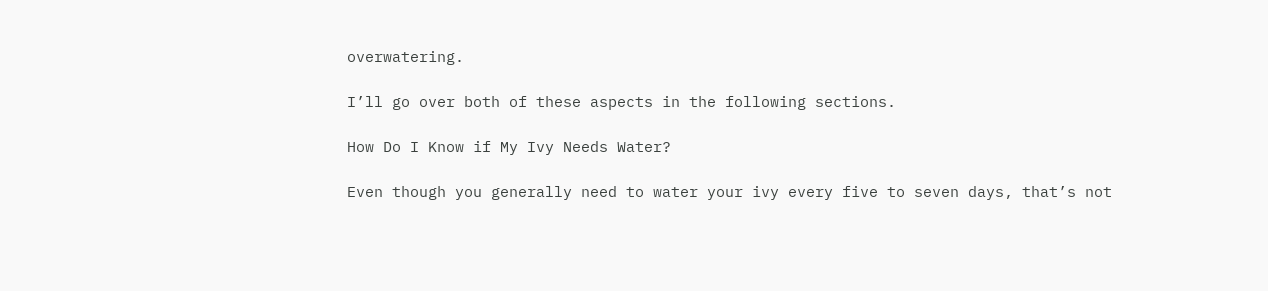overwatering.

I’ll go over both of these aspects in the following sections.

How Do I Know if My Ivy Needs Water?

Even though you generally need to water your ivy every five to seven days, that’s not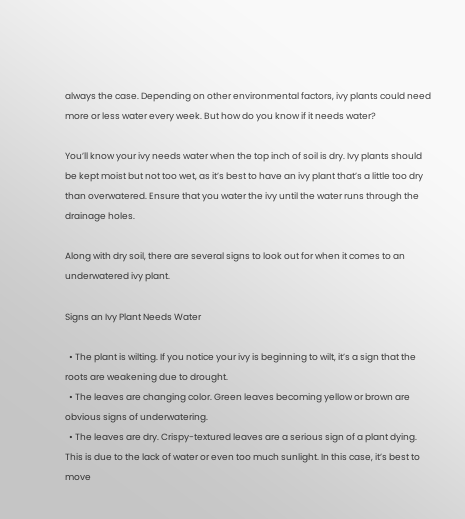always the case. Depending on other environmental factors, ivy plants could need more or less water every week. But how do you know if it needs water?

You’ll know your ivy needs water when the top inch of soil is dry. Ivy plants should be kept moist but not too wet, as it’s best to have an ivy plant that’s a little too dry than overwatered. Ensure that you water the ivy until the water runs through the drainage holes.

Along with dry soil, there are several signs to look out for when it comes to an underwatered ivy plant.

Signs an Ivy Plant Needs Water

  • The plant is wilting. If you notice your ivy is beginning to wilt, it’s a sign that the roots are weakening due to drought.
  • The leaves are changing color. Green leaves becoming yellow or brown are obvious signs of underwatering.
  • The leaves are dry. Crispy-textured leaves are a serious sign of a plant dying. This is due to the lack of water or even too much sunlight. In this case, it’s best to move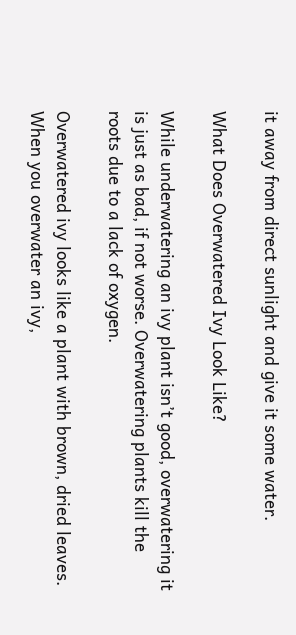it away from direct sunlight and give it some water.

What Does Overwatered Ivy Look Like?

While underwatering an ivy plant isn’t good, overwatering it is just as bad, if not worse. Overwatering plants kill the roots due to a lack of oxygen.

Overwatered ivy looks like a plant with brown, dried leaves. When you overwater an ivy,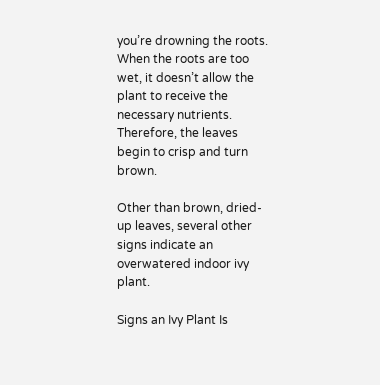you’re drowning the roots. When the roots are too wet, it doesn’t allow the plant to receive the necessary nutrients. Therefore, the leaves begin to crisp and turn brown.

Other than brown, dried-up leaves, several other signs indicate an overwatered indoor ivy plant.

Signs an Ivy Plant Is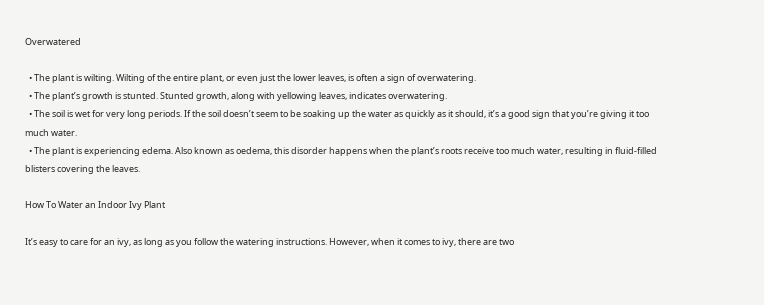Overwatered

  • The plant is wilting. Wilting of the entire plant, or even just the lower leaves, is often a sign of overwatering.
  • The plant’s growth is stunted. Stunted growth, along with yellowing leaves, indicates overwatering.
  • The soil is wet for very long periods. If the soil doesn’t seem to be soaking up the water as quickly as it should, it’s a good sign that you’re giving it too much water.
  • The plant is experiencing edema. Also known as oedema, this disorder happens when the plant’s roots receive too much water, resulting in fluid-filled blisters covering the leaves.

How To Water an Indoor Ivy Plant

It’s easy to care for an ivy, as long as you follow the watering instructions. However, when it comes to ivy, there are two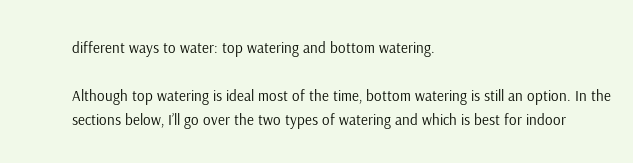different ways to water: top watering and bottom watering.

Although top watering is ideal most of the time, bottom watering is still an option. In the sections below, I’ll go over the two types of watering and which is best for indoor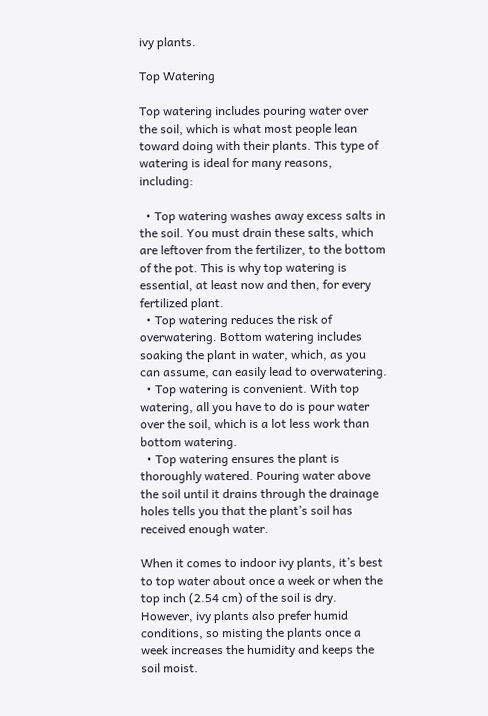ivy plants.

Top Watering

Top watering includes pouring water over the soil, which is what most people lean toward doing with their plants. This type of watering is ideal for many reasons, including:

  • Top watering washes away excess salts in the soil. You must drain these salts, which are leftover from the fertilizer, to the bottom of the pot. This is why top watering is essential, at least now and then, for every fertilized plant.
  • Top watering reduces the risk of overwatering. Bottom watering includes soaking the plant in water, which, as you can assume, can easily lead to overwatering.
  • Top watering is convenient. With top watering, all you have to do is pour water over the soil, which is a lot less work than bottom watering.
  • Top watering ensures the plant is thoroughly watered. Pouring water above the soil until it drains through the drainage holes tells you that the plant’s soil has received enough water.

When it comes to indoor ivy plants, it’s best to top water about once a week or when the top inch (2.54 cm) of the soil is dry. However, ivy plants also prefer humid conditions, so misting the plants once a week increases the humidity and keeps the soil moist.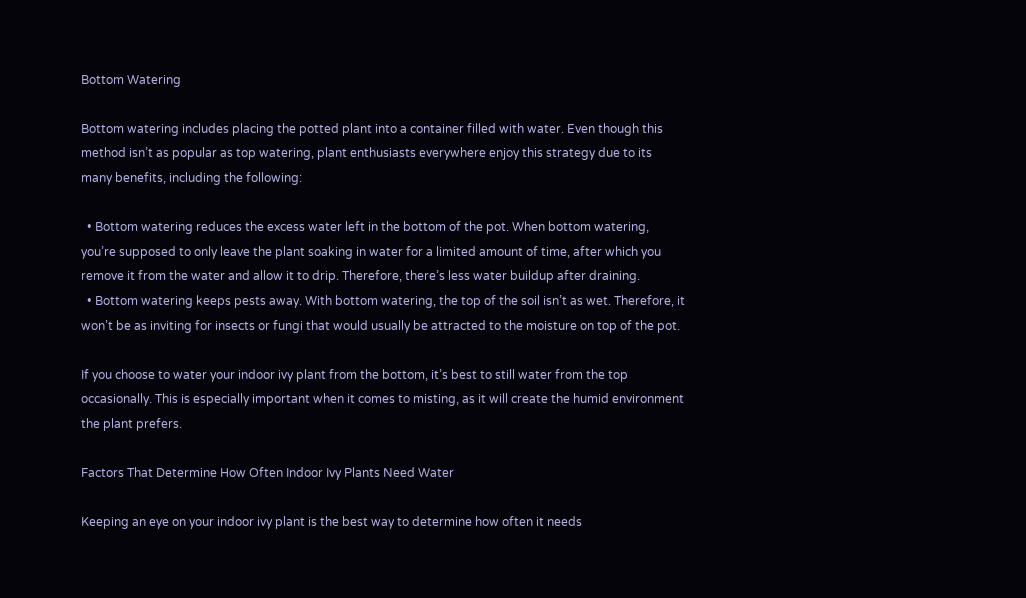Bottom Watering

Bottom watering includes placing the potted plant into a container filled with water. Even though this method isn’t as popular as top watering, plant enthusiasts everywhere enjoy this strategy due to its many benefits, including the following:

  • Bottom watering reduces the excess water left in the bottom of the pot. When bottom watering, you’re supposed to only leave the plant soaking in water for a limited amount of time, after which you remove it from the water and allow it to drip. Therefore, there’s less water buildup after draining.
  • Bottom watering keeps pests away. With bottom watering, the top of the soil isn’t as wet. Therefore, it won’t be as inviting for insects or fungi that would usually be attracted to the moisture on top of the pot.

If you choose to water your indoor ivy plant from the bottom, it’s best to still water from the top occasionally. This is especially important when it comes to misting, as it will create the humid environment the plant prefers.

Factors That Determine How Often Indoor Ivy Plants Need Water

Keeping an eye on your indoor ivy plant is the best way to determine how often it needs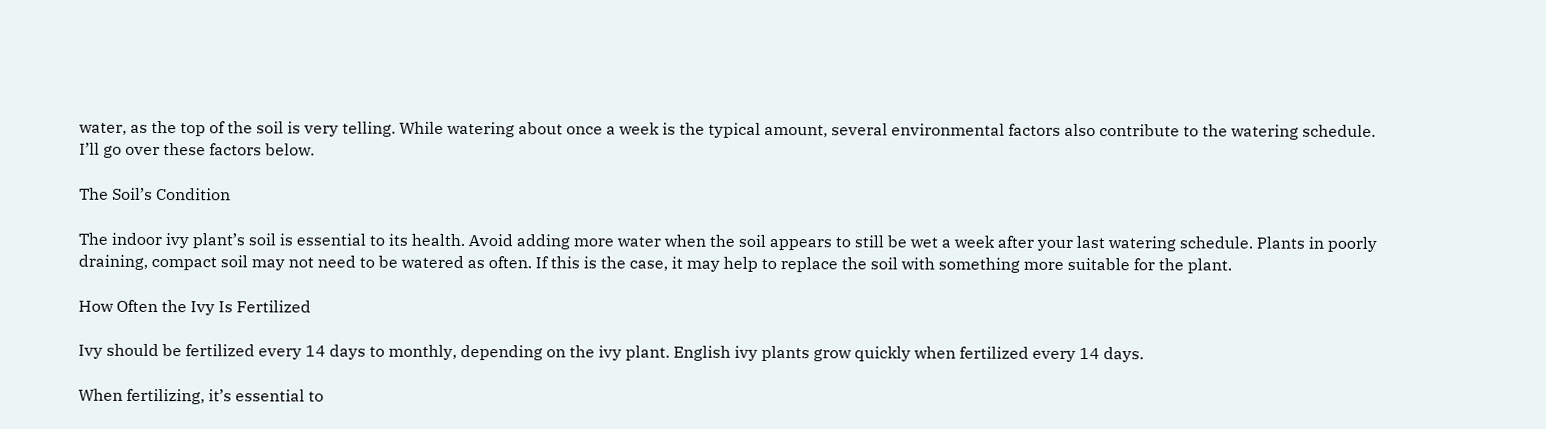water, as the top of the soil is very telling. While watering about once a week is the typical amount, several environmental factors also contribute to the watering schedule. I’ll go over these factors below.

The Soil’s Condition

The indoor ivy plant’s soil is essential to its health. Avoid adding more water when the soil appears to still be wet a week after your last watering schedule. Plants in poorly draining, compact soil may not need to be watered as often. If this is the case, it may help to replace the soil with something more suitable for the plant.

How Often the Ivy Is Fertilized

Ivy should be fertilized every 14 days to monthly, depending on the ivy plant. English ivy plants grow quickly when fertilized every 14 days.

When fertilizing, it’s essential to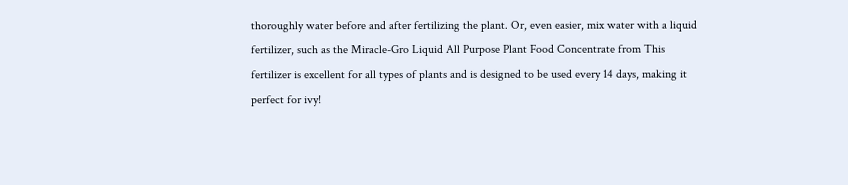thoroughly water before and after fertilizing the plant. Or, even easier, mix water with a liquid fertilizer, such as the Miracle-Gro Liquid All Purpose Plant Food Concentrate from This fertilizer is excellent for all types of plants and is designed to be used every 14 days, making it perfect for ivy!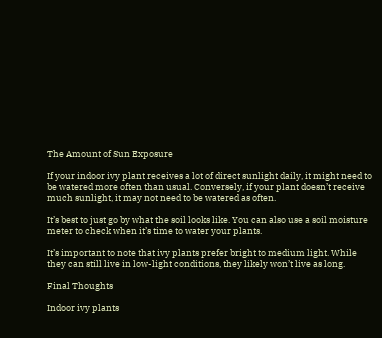The Amount of Sun Exposure

If your indoor ivy plant receives a lot of direct sunlight daily, it might need to be watered more often than usual. Conversely, if your plant doesn’t receive much sunlight, it may not need to be watered as often.

It’s best to just go by what the soil looks like. You can also use a soil moisture meter to check when it’s time to water your plants.

It’s important to note that ivy plants prefer bright to medium light. While they can still live in low-light conditions, they likely won’t live as long.

Final Thoughts

Indoor ivy plants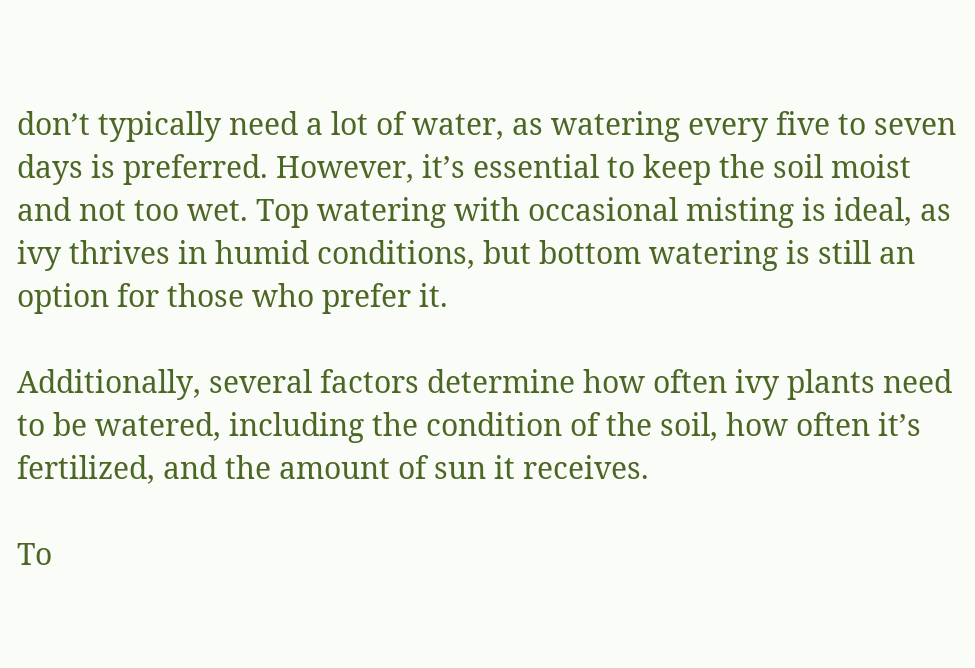don’t typically need a lot of water, as watering every five to seven days is preferred. However, it’s essential to keep the soil moist and not too wet. Top watering with occasional misting is ideal, as ivy thrives in humid conditions, but bottom watering is still an option for those who prefer it.

Additionally, several factors determine how often ivy plants need to be watered, including the condition of the soil, how often it’s fertilized, and the amount of sun it receives.

To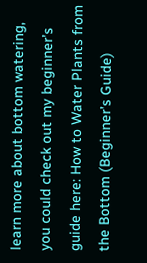learn more about bottom watering, you could check out my beginner’s guide here: How to Water Plants from the Bottom (Beginner’s Guide)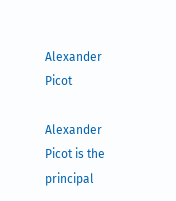Alexander Picot

Alexander Picot is the principal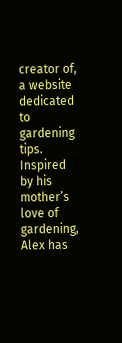creator of, a website dedicated to gardening tips. Inspired by his mother’s love of gardening, Alex has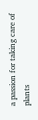a passion for taking care of plants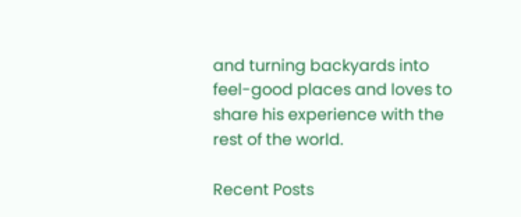and turning backyards into feel-good places and loves to share his experience with the rest of the world.

Recent Posts